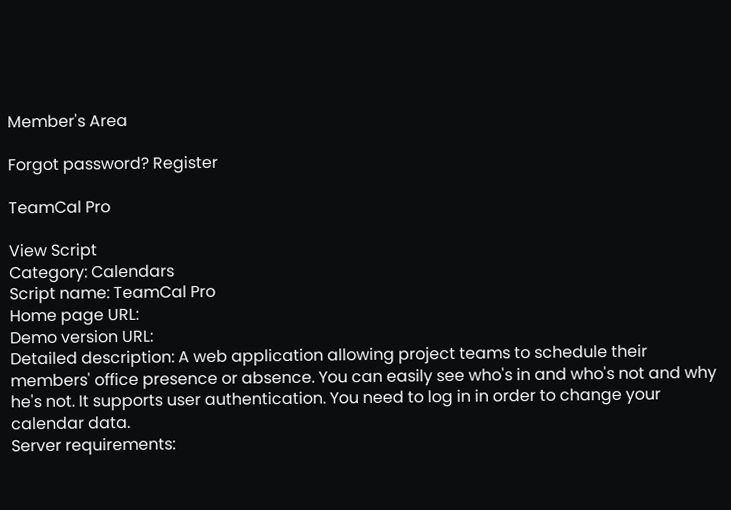Member's Area

Forgot password? Register

TeamCal Pro

View Script
Category: Calendars
Script name: TeamCal Pro
Home page URL:
Demo version URL:
Detailed description: A web application allowing project teams to schedule their members' office presence or absence. You can easily see who's in and who's not and why he's not. It supports user authentication. You need to log in in order to change your calendar data.
Server requirements: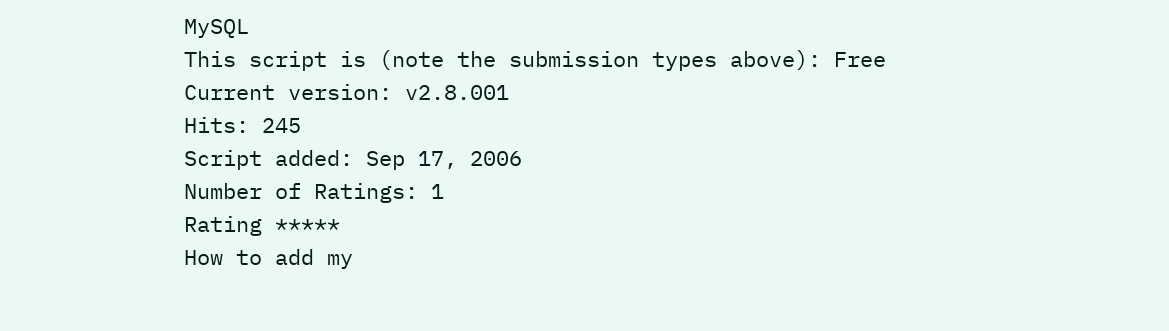MySQL
This script is (note the submission types above): Free
Current version: v2.8.001
Hits: 245
Script added: Sep 17, 2006
Number of Ratings: 1
Rating *****
How to add my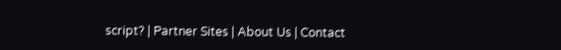script? | Partner Sites | About Us | Contact